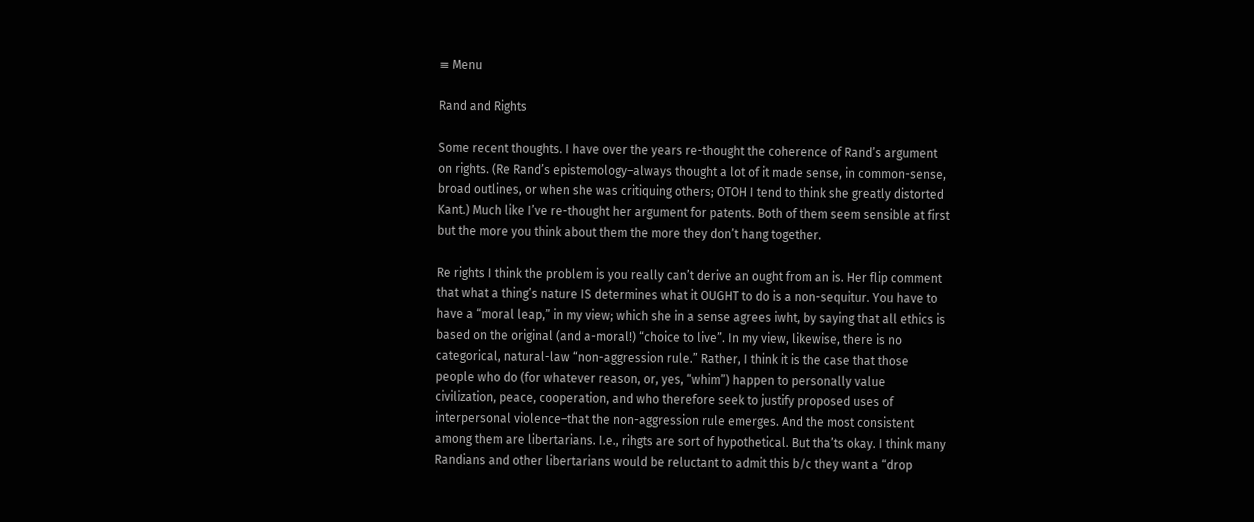≡ Menu

Rand and Rights

Some recent thoughts. I have over the years re-thought the coherence of Rand’s argument on rights. (Re Rand’s epistemology–always thought a lot of it made sense, in common-sense, broad outlines, or when she was critiquing others; OTOH I tend to think she greatly distorted Kant.) Much like I’ve re-thought her argument for patents. Both of them seem sensible at first but the more you think about them the more they don’t hang together.

Re rights I think the problem is you really can’t derive an ought from an is. Her flip comment that what a thing’s nature IS determines what it OUGHT to do is a non-sequitur. You have to have a “moral leap,” in my view; which she in a sense agrees iwht, by saying that all ethics is based on the original (and a-moral!) “choice to live”. In my view, likewise, there is no categorical, natural-law “non-aggression rule.” Rather, I think it is the case that those people who do (for whatever reason, or, yes, “whim”) happen to personally value civilization, peace, cooperation, and who therefore seek to justify proposed uses of interpersonal violence–that the non-aggression rule emerges. And the most consistent among them are libertarians. I.e., rihgts are sort of hypothetical. But tha’ts okay. I think many Randians and other libertarians would be reluctant to admit this b/c they want a “drop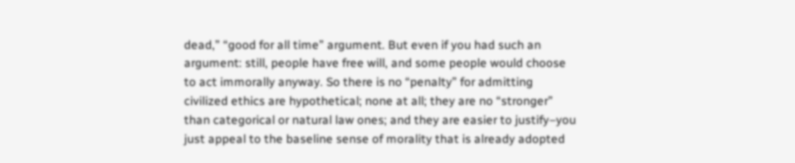dead,” “good for all time” argument. But even if you had such an argument: still, people have free will, and some people would choose to act immorally anyway. So there is no “penalty” for admitting civilized ethics are hypothetical; none at all; they are no “stronger” than categorical or natural law ones; and they are easier to justify–you just appeal to the baseline sense of morality that is already adopted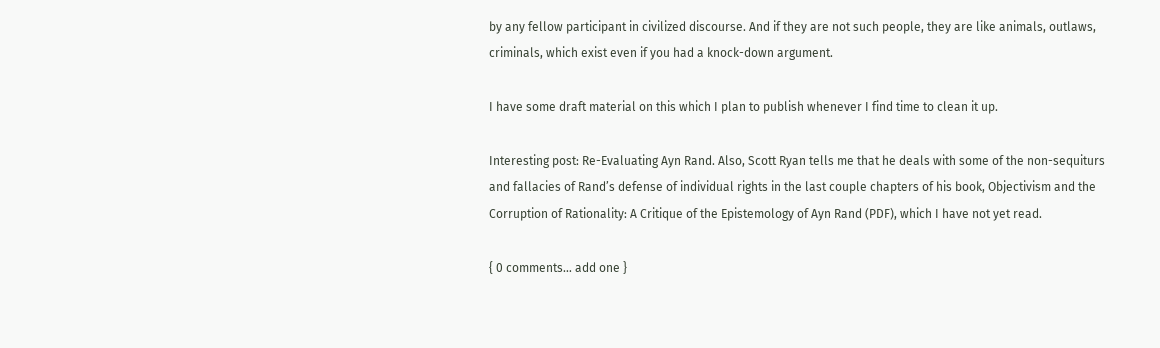by any fellow participant in civilized discourse. And if they are not such people, they are like animals, outlaws, criminals, which exist even if you had a knock-down argument.

I have some draft material on this which I plan to publish whenever I find time to clean it up.

Interesting post: Re-Evaluating Ayn Rand. Also, Scott Ryan tells me that he deals with some of the non-sequiturs and fallacies of Rand’s defense of individual rights in the last couple chapters of his book, Objectivism and the Corruption of Rationality: A Critique of the Epistemology of Ayn Rand (PDF), which I have not yet read.

{ 0 comments… add one }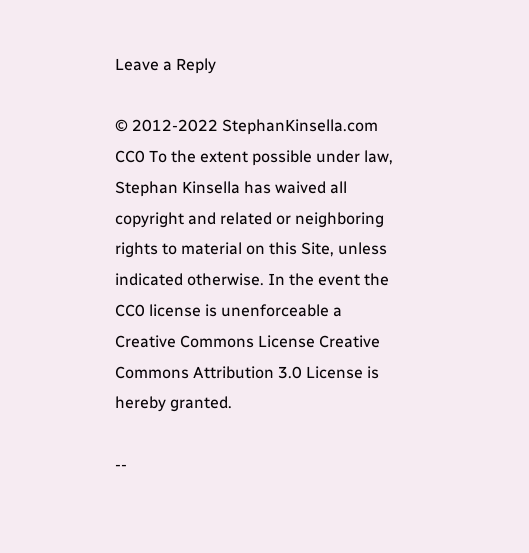Leave a Reply

© 2012-2022 StephanKinsella.com CC0 To the extent possible under law, Stephan Kinsella has waived all copyright and related or neighboring rights to material on this Site, unless indicated otherwise. In the event the CC0 license is unenforceable a  Creative Commons License Creative Commons Attribution 3.0 License is hereby granted.

--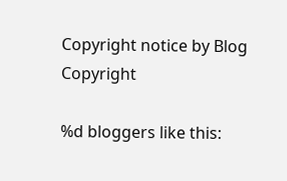Copyright notice by Blog Copyright

%d bloggers like this: